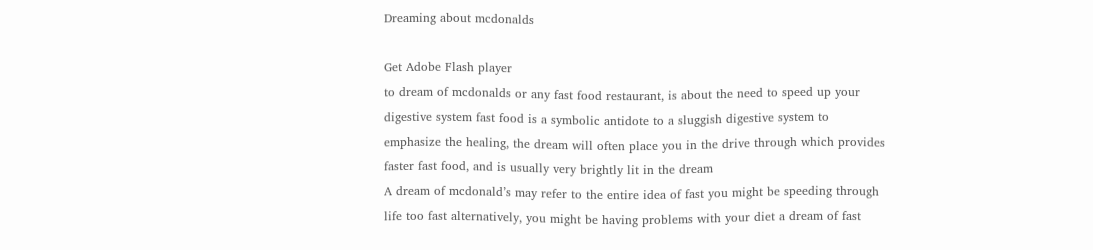Dreaming about mcdonalds

Get Adobe Flash player
to dream of mcdonalds or any fast food restaurant, is about the need to speed up your digestive system fast food is a symbolic antidote to a sluggish digestive system to emphasize the healing, the dream will often place you in the drive through which provides faster fast food, and is usually very brightly lit in the dream
A dream of mcdonald’s may refer to the entire idea of fast you might be speeding through life too fast alternatively, you might be having problems with your diet a dream of fast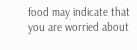food may indicate that you are worried about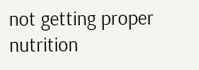not getting proper nutrition